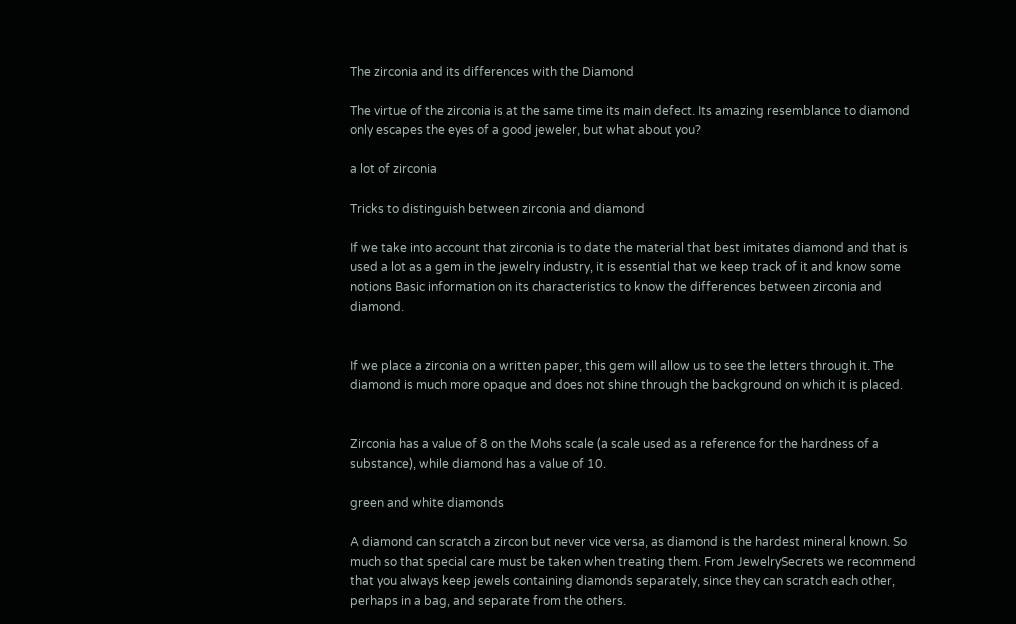The zirconia and its differences with the Diamond

The virtue of the zirconia is at the same time its main defect. Its amazing resemblance to diamond only escapes the eyes of a good jeweler, but what about you?

a lot of zirconia

Tricks to distinguish between zirconia and diamond

If we take into account that zirconia is to date the material that best imitates diamond and that is used a lot as a gem in the jewelry industry, it is essential that we keep track of it and know some notions Basic information on its characteristics to know the differences between zirconia and diamond.


If we place a zirconia on a written paper, this gem will allow us to see the letters through it. The diamond is much more opaque and does not shine through the background on which it is placed.


Zirconia has a value of 8 on the Mohs scale (a scale used as a reference for the hardness of a substance), while diamond has a value of 10.

green and white diamonds

A diamond can scratch a zircon but never vice versa, as diamond is the hardest mineral known. So much so that special care must be taken when treating them. From JewelrySecrets we recommend that you always keep jewels containing diamonds separately, since they can scratch each other, perhaps in a bag, and separate from the others.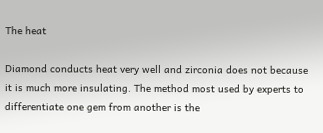The heat

Diamond conducts heat very well and zirconia does not because it is much more insulating. The method most used by experts to differentiate one gem from another is the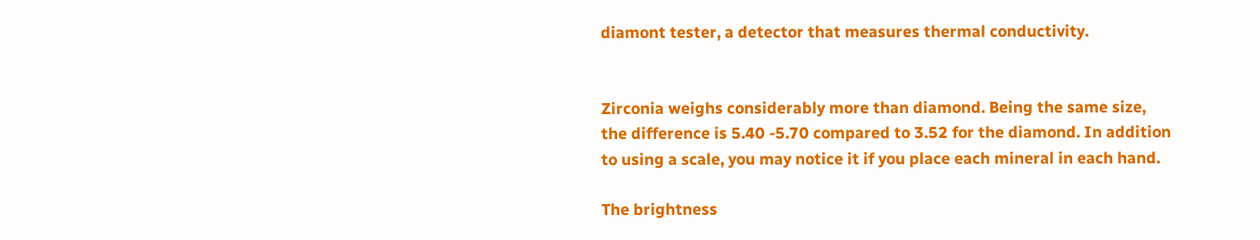diamont tester, a detector that measures thermal conductivity.


Zirconia weighs considerably more than diamond. Being the same size, the difference is 5.40 -5.70 compared to 3.52 for the diamond. In addition to using a scale, you may notice it if you place each mineral in each hand.

The brightness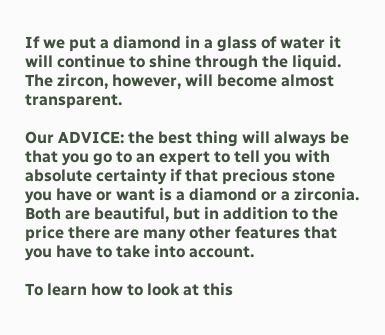If we put a diamond in a glass of water it will continue to shine through the liquid. The zircon, however, will become almost transparent.

Our ADVICE: the best thing will always be that you go to an expert to tell you with absolute certainty if that precious stone you have or want is a diamond or a zirconia. Both are beautiful, but in addition to the price there are many other features that you have to take into account.

To learn how to look at this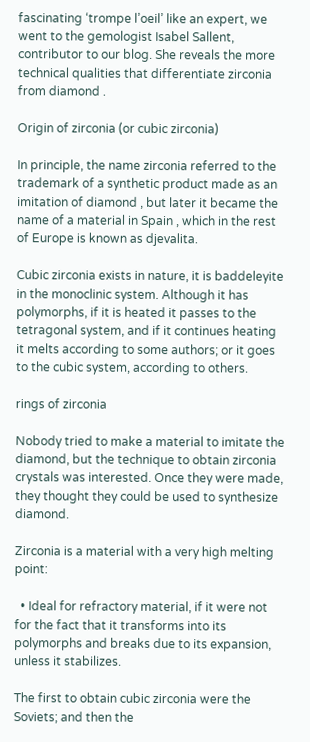fascinating ‘trompe l’oeil’ like an expert, we went to the gemologist Isabel Sallent, contributor to our blog. She reveals the more technical qualities that differentiate zirconia from diamond .

Origin of zirconia (or cubic zirconia)

In principle, the name zirconia referred to the trademark of a synthetic product made as an imitation of diamond , but later it became the name of a material in Spain , which in the rest of Europe is known as djevalita.

Cubic zirconia exists in nature, it is baddeleyite in the monoclinic system. Although it has polymorphs, if it is heated it passes to the tetragonal system, and if it continues heating it melts according to some authors; or it goes to the cubic system, according to others.

rings of zirconia

Nobody tried to make a material to imitate the diamond, but the technique to obtain zirconia crystals was interested. Once they were made, they thought they could be used to synthesize diamond.

Zirconia is a material with a very high melting point:

  • Ideal for refractory material, if it were not for the fact that it transforms into its polymorphs and breaks due to its expansion, unless it stabilizes.

The first to obtain cubic zirconia were the Soviets; and then the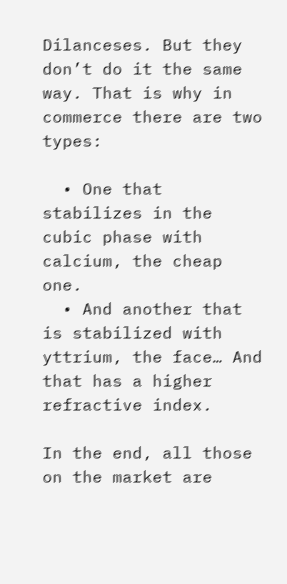Dilanceses. But they don’t do it the same way. That is why in commerce there are two types:

  • One that stabilizes in the cubic phase with calcium, the cheap one.
  • And another that is stabilized with yttrium, the face… And that has a higher refractive index.

In the end, all those on the market are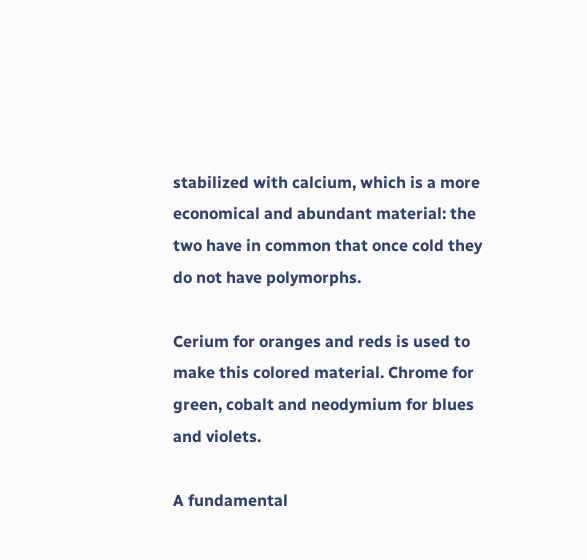stabilized with calcium, which is a more economical and abundant material: the two have in common that once cold they do not have polymorphs.

Cerium for oranges and reds is used to make this colored material. Chrome for green, cobalt and neodymium for blues and violets.

A fundamental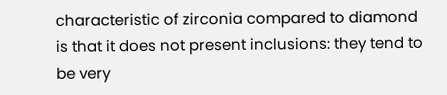characteristic of zirconia compared to diamond is that it does not present inclusions: they tend to be very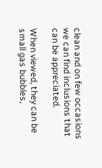clean and on few occasions we can find inclusions that can be appreciated.

When viewed, they can be small gas bubbles,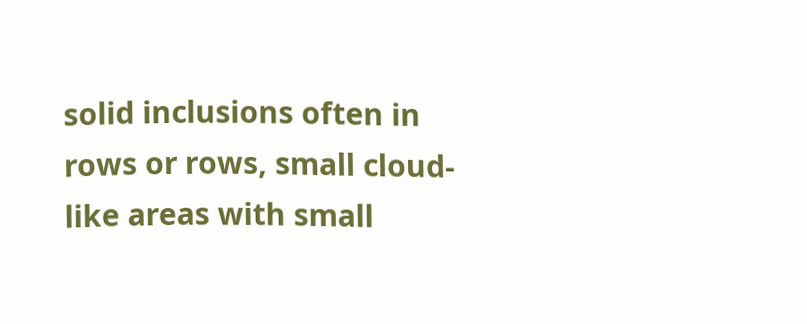solid inclusions often in rows or rows, small cloud-like areas with small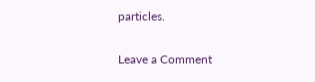particles.

Leave a Comment